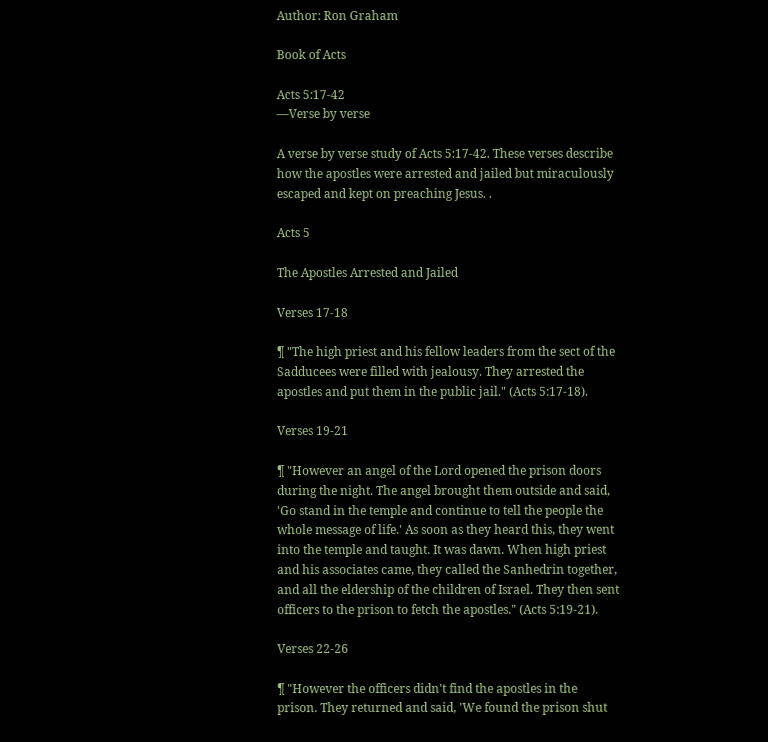Author: Ron Graham

Book of Acts

Acts 5:17-42
—Verse by verse

A verse by verse study of Acts 5:17-42. These verses describe how the apostles were arrested and jailed but miraculously escaped and kept on preaching Jesus. .

Acts 5

The Apostles Arrested and Jailed

Verses 17-18

¶ "The high priest and his fellow leaders from the sect of the Sadducees were filled with jealousy. They arrested the apostles and put them in the public jail." (Acts 5:17-18).

Verses 19-21

¶ "However an angel of the Lord opened the prison doors during the night. The angel brought them outside and said, 'Go stand in the temple and continue to tell the people the whole message of life.' As soon as they heard this, they went into the temple and taught. It was dawn. When high priest and his associates came, they called the Sanhedrin together, and all the eldership of the children of Israel. They then sent officers to the prison to fetch the apostles." (Acts 5:19-21).

Verses 22-26

¶ "However the officers didn't find the apostles in the prison. They returned and said, 'We found the prison shut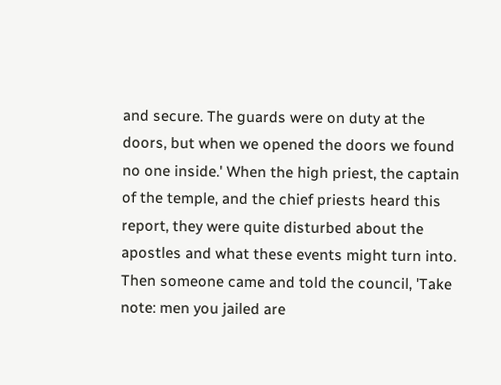and secure. The guards were on duty at the doors, but when we opened the doors we found no one inside.' When the high priest, the captain of the temple, and the chief priests heard this report, they were quite disturbed about the apostles and what these events might turn into. Then someone came and told the council, 'Take note: men you jailed are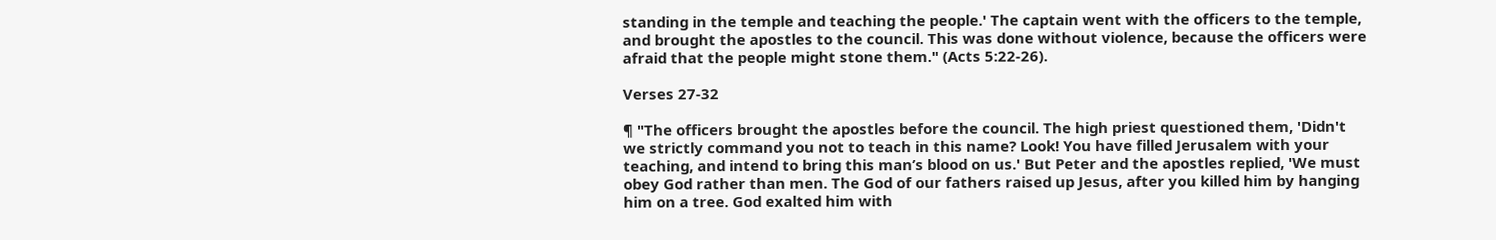standing in the temple and teaching the people.' The captain went with the officers to the temple, and brought the apostles to the council. This was done without violence, because the officers were afraid that the people might stone them." (Acts 5:22-26).

Verses 27-32

¶ "The officers brought the apostles before the council. The high priest questioned them, 'Didn't we strictly command you not to teach in this name? Look! You have filled Jerusalem with your teaching, and intend to bring this man’s blood on us.' But Peter and the apostles replied, 'We must obey God rather than men. The God of our fathers raised up Jesus, after you killed him by hanging him on a tree. God exalted him with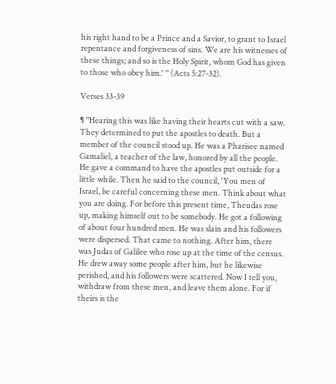his right hand to be a Prince and a Savior, to grant to Israel repentance and forgiveness of sins. We are his witnesses of these things; and so is the Holy Spirit, whom God has given to those who obey him.' " (Acts 5:27-32).

Verses 33-39

¶ "Hearing this was like having their hearts cut with a saw. They determined to put the apostles to death. But a member of the council stood up. He was a Pharisee named Gamaliel, a teacher of the law, honored by all the people. He gave a command to have the apostles put outside for a little while. Then he said to the council, 'You men of Israel, be careful concerning these men. Think about what you are doing. For before this present time, Theudas rose up, making himself out to be somebody. He got a following of about four hundred men. He was slain and his followers were dispersed. That came to nothing. After him, there was Judas of Galilee who rose up at the time of the census. He drew away some people after him, but he likewise perished, and his followers were scattered. Now I tell you, withdraw from these men, and leave them alone. For if theirs is the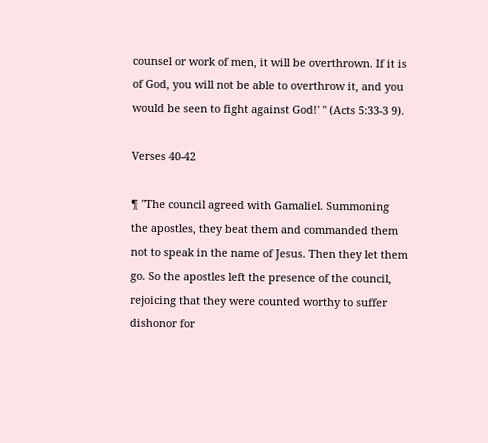counsel or work of men, it will be overthrown. If it is of God, you will not be able to overthrow it, and you would be seen to fight against God!' " (Acts 5:33-3 9).

Verses 40-42

¶ "The council agreed with Gamaliel. Summoning the apostles, they beat them and commanded them not to speak in the name of Jesus. Then they let them go. So the apostles left the presence of the council, rejoicing that they were counted worthy to suffer dishonor for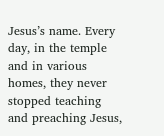Jesus’s name. Every day, in the temple and in various homes, they never stopped teaching and preaching Jesus,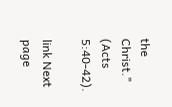the Christ." (Acts 5:40-42).

link Next page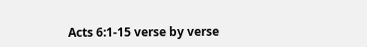Acts 6:1-15 verse by verse